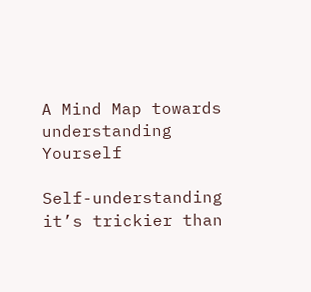A Mind Map towards understanding Yourself

Self-understanding it’s trickier than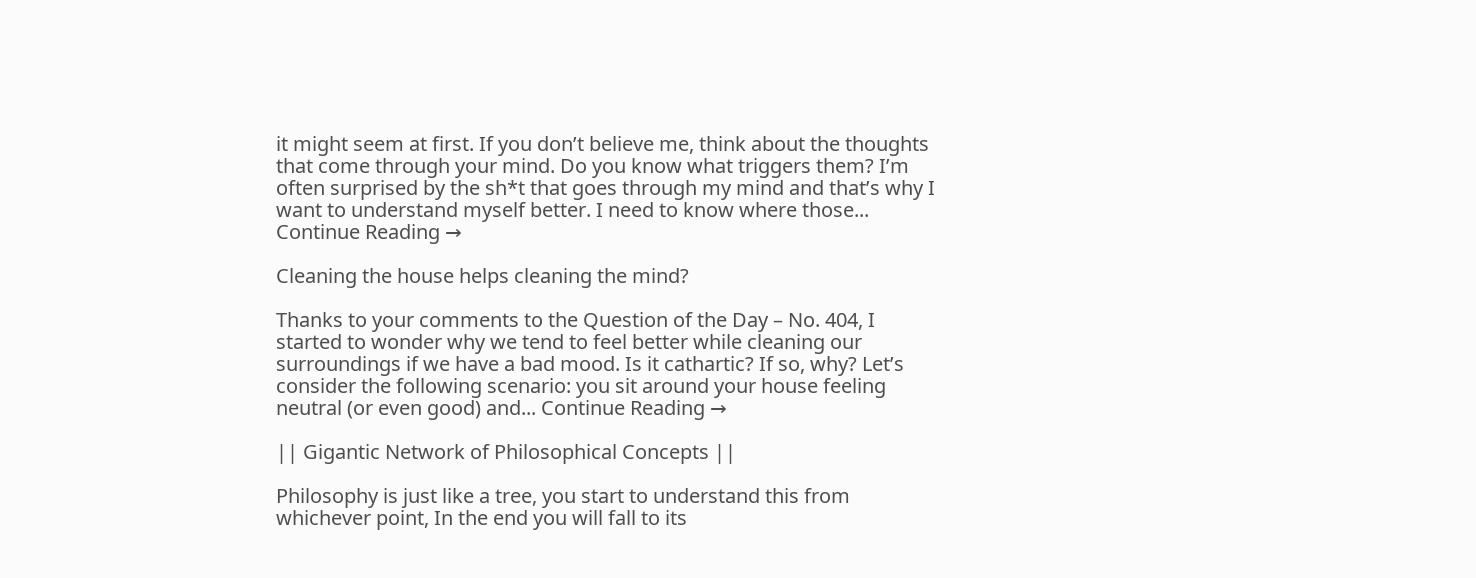it might seem at first. If you don’t believe me, think about the thoughts that come through your mind. Do you know what triggers them? I’m often surprised by the sh*t that goes through my mind and that’s why I want to understand myself better. I need to know where those... Continue Reading →

Cleaning the house helps cleaning the mind?

Thanks to your comments to the Question of the Day – No. 404, I started to wonder why we tend to feel better while cleaning our surroundings if we have a bad mood. Is it cathartic? If so, why? Let’s consider the following scenario: you sit around your house feeling neutral (or even good) and... Continue Reading →

|| Gigantic Network of Philosophical Concepts ||

Philosophy is just like a tree, you start to understand this from whichever point, In the end you will fall to its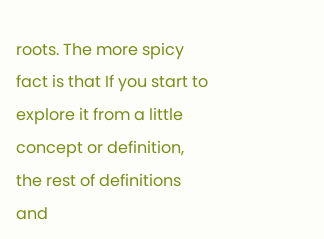roots. The more spicy fact is that If you start to explore it from a little concept or definition, the rest of definitions and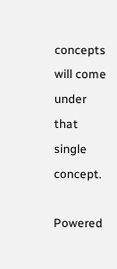concepts will come under that single concept.

Powered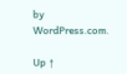by WordPress.com.

Up ↑